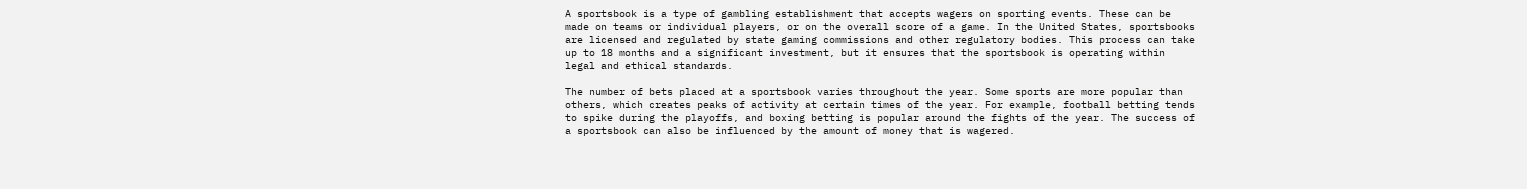A sportsbook is a type of gambling establishment that accepts wagers on sporting events. These can be made on teams or individual players, or on the overall score of a game. In the United States, sportsbooks are licensed and regulated by state gaming commissions and other regulatory bodies. This process can take up to 18 months and a significant investment, but it ensures that the sportsbook is operating within legal and ethical standards.

The number of bets placed at a sportsbook varies throughout the year. Some sports are more popular than others, which creates peaks of activity at certain times of the year. For example, football betting tends to spike during the playoffs, and boxing betting is popular around the fights of the year. The success of a sportsbook can also be influenced by the amount of money that is wagered.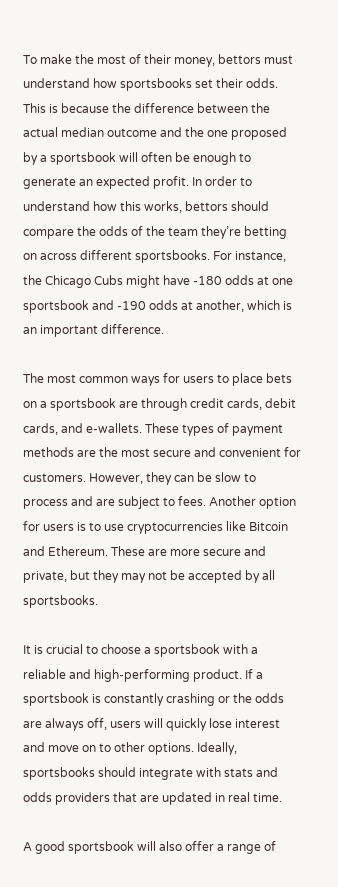To make the most of their money, bettors must understand how sportsbooks set their odds. This is because the difference between the actual median outcome and the one proposed by a sportsbook will often be enough to generate an expected profit. In order to understand how this works, bettors should compare the odds of the team they’re betting on across different sportsbooks. For instance, the Chicago Cubs might have -180 odds at one sportsbook and -190 odds at another, which is an important difference.

The most common ways for users to place bets on a sportsbook are through credit cards, debit cards, and e-wallets. These types of payment methods are the most secure and convenient for customers. However, they can be slow to process and are subject to fees. Another option for users is to use cryptocurrencies like Bitcoin and Ethereum. These are more secure and private, but they may not be accepted by all sportsbooks.

It is crucial to choose a sportsbook with a reliable and high-performing product. If a sportsbook is constantly crashing or the odds are always off, users will quickly lose interest and move on to other options. Ideally, sportsbooks should integrate with stats and odds providers that are updated in real time.

A good sportsbook will also offer a range of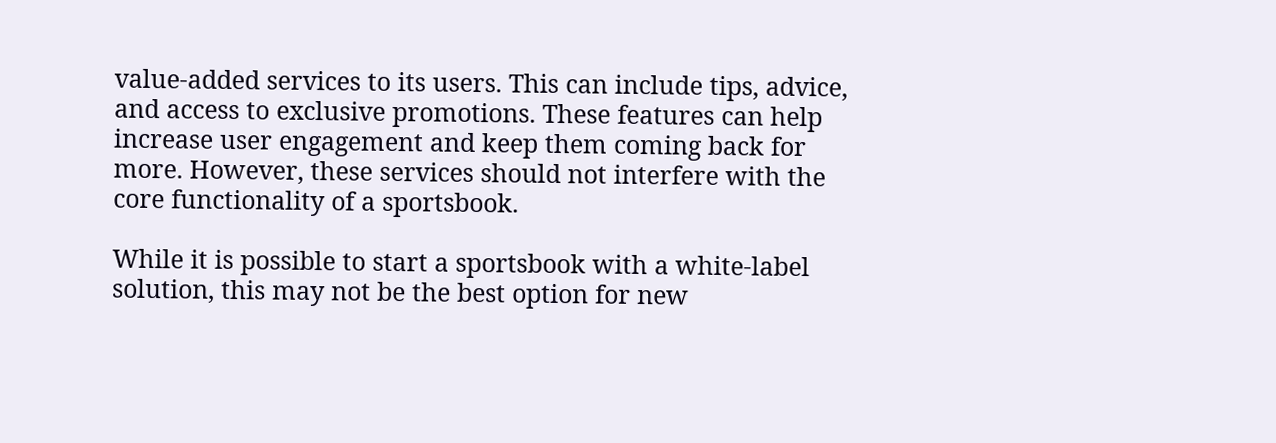value-added services to its users. This can include tips, advice, and access to exclusive promotions. These features can help increase user engagement and keep them coming back for more. However, these services should not interfere with the core functionality of a sportsbook.

While it is possible to start a sportsbook with a white-label solution, this may not be the best option for new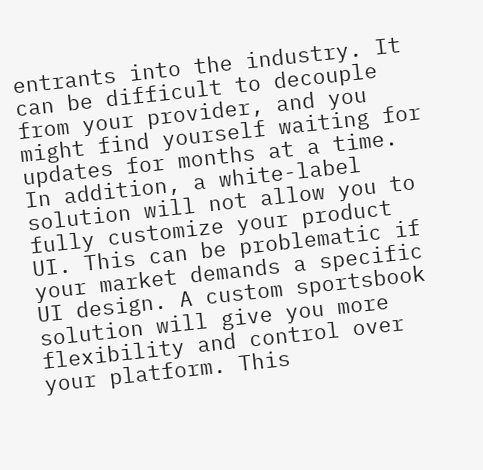entrants into the industry. It can be difficult to decouple from your provider, and you might find yourself waiting for updates for months at a time. In addition, a white-label solution will not allow you to fully customize your product UI. This can be problematic if your market demands a specific UI design. A custom sportsbook solution will give you more flexibility and control over your platform. This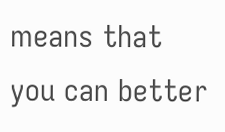means that you can better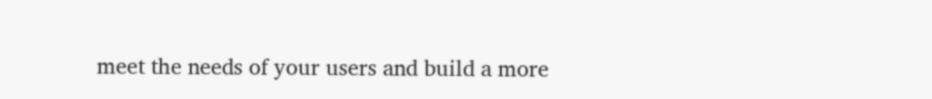meet the needs of your users and build a more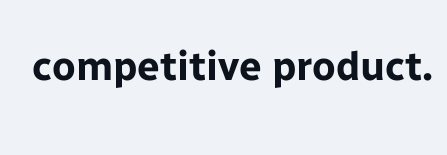competitive product.